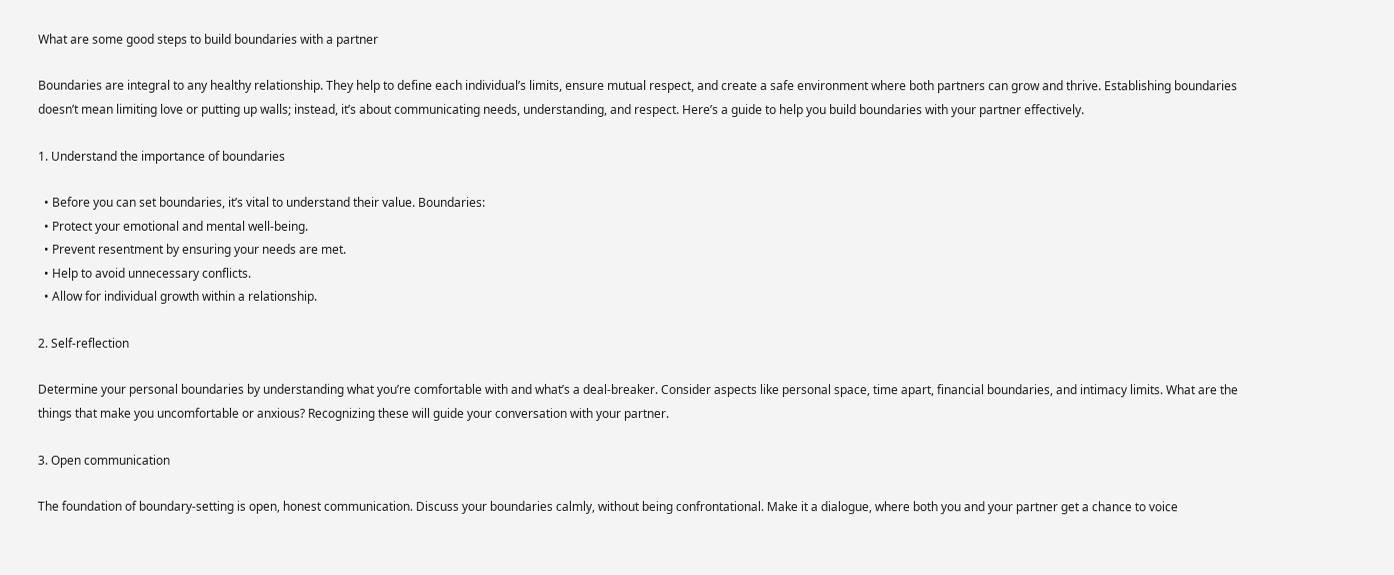What are some good steps to build boundaries with a partner

Boundaries are integral to any healthy relationship. They help to define each individual’s limits, ensure mutual respect, and create a safe environment where both partners can grow and thrive. Establishing boundaries doesn’t mean limiting love or putting up walls; instead, it’s about communicating needs, understanding, and respect. Here’s a guide to help you build boundaries with your partner effectively.

1. Understand the importance of boundaries

  • Before you can set boundaries, it’s vital to understand their value. Boundaries:
  • Protect your emotional and mental well-being.
  • Prevent resentment by ensuring your needs are met.
  • Help to avoid unnecessary conflicts.
  • Allow for individual growth within a relationship.

2. Self-reflection

Determine your personal boundaries by understanding what you’re comfortable with and what’s a deal-breaker. Consider aspects like personal space, time apart, financial boundaries, and intimacy limits. What are the things that make you uncomfortable or anxious? Recognizing these will guide your conversation with your partner.

3. Open communication

The foundation of boundary-setting is open, honest communication. Discuss your boundaries calmly, without being confrontational. Make it a dialogue, where both you and your partner get a chance to voice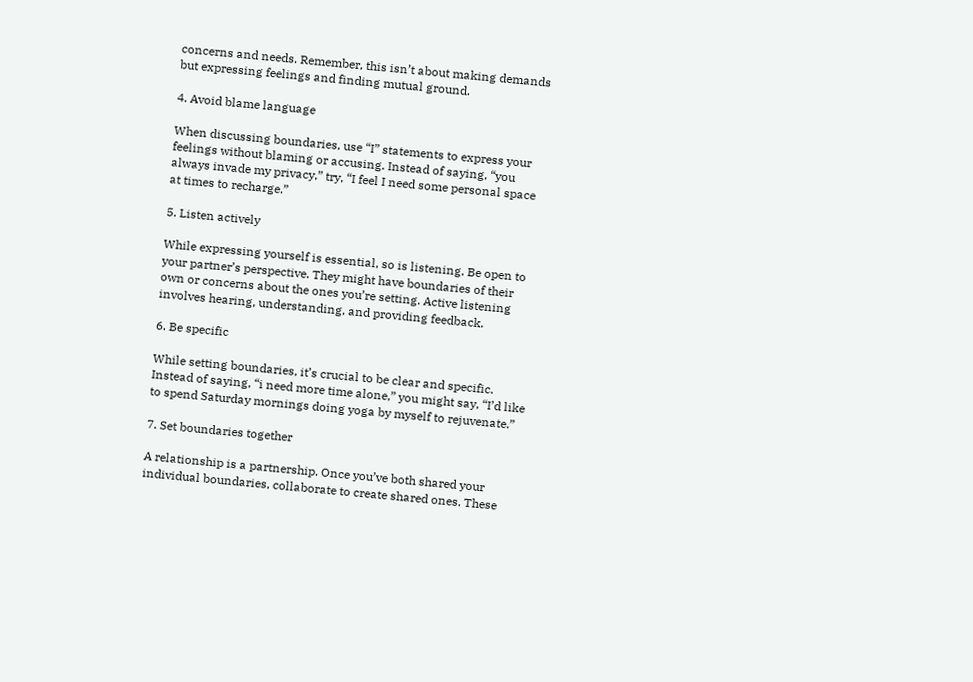concerns and needs. Remember, this isn’t about making demands but expressing feelings and finding mutual ground.

4. Avoid blame language

When discussing boundaries, use “I” statements to express your feelings without blaming or accusing. Instead of saying, “you always invade my privacy,” try, “I feel I need some personal space at times to recharge.”

5. Listen actively

While expressing yourself is essential, so is listening. Be open to your partner’s perspective. They might have boundaries of their own or concerns about the ones you’re setting. Active listening involves hearing, understanding, and providing feedback.

6. Be specific

While setting boundaries, it’s crucial to be clear and specific. Instead of saying, “i need more time alone,” you might say, “I’d like to spend Saturday mornings doing yoga by myself to rejuvenate.”

7. Set boundaries together

A relationship is a partnership. Once you’ve both shared your individual boundaries, collaborate to create shared ones. These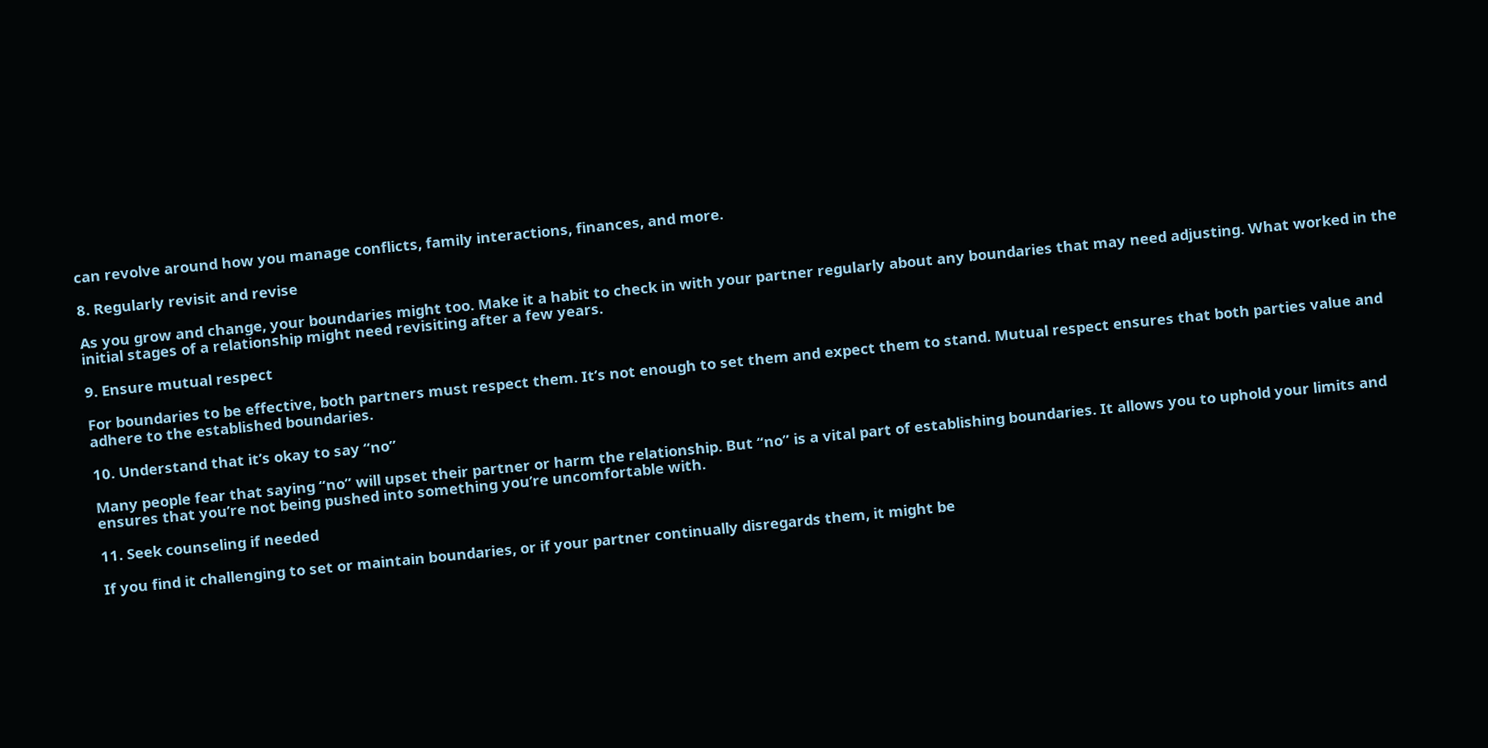can revolve around how you manage conflicts, family interactions, finances, and more.

8. Regularly revisit and revise

As you grow and change, your boundaries might too. Make it a habit to check in with your partner regularly about any boundaries that may need adjusting. What worked in the initial stages of a relationship might need revisiting after a few years.

9. Ensure mutual respect

For boundaries to be effective, both partners must respect them. It’s not enough to set them and expect them to stand. Mutual respect ensures that both parties value and adhere to the established boundaries.

10. Understand that it’s okay to say “no”

Many people fear that saying “no” will upset their partner or harm the relationship. But “no” is a vital part of establishing boundaries. It allows you to uphold your limits and ensures that you’re not being pushed into something you’re uncomfortable with.

11. Seek counseling if needed

If you find it challenging to set or maintain boundaries, or if your partner continually disregards them, it might be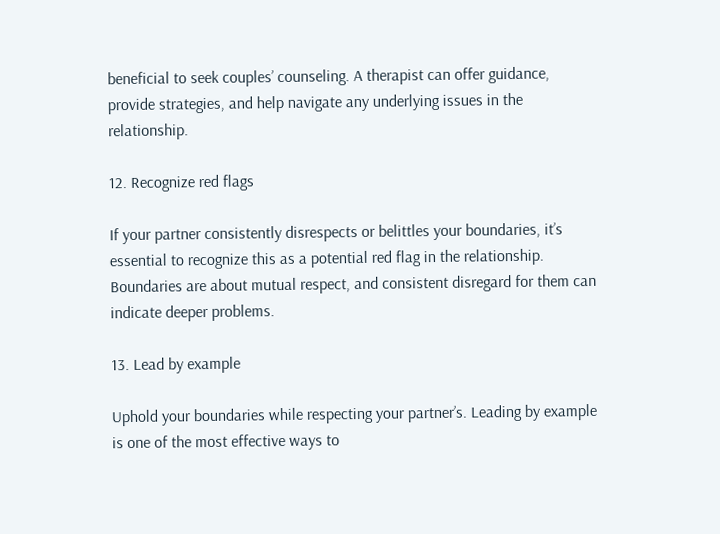beneficial to seek couples’ counseling. A therapist can offer guidance, provide strategies, and help navigate any underlying issues in the relationship.

12. Recognize red flags

If your partner consistently disrespects or belittles your boundaries, it’s essential to recognize this as a potential red flag in the relationship. Boundaries are about mutual respect, and consistent disregard for them can indicate deeper problems.

13. Lead by example

Uphold your boundaries while respecting your partner’s. Leading by example is one of the most effective ways to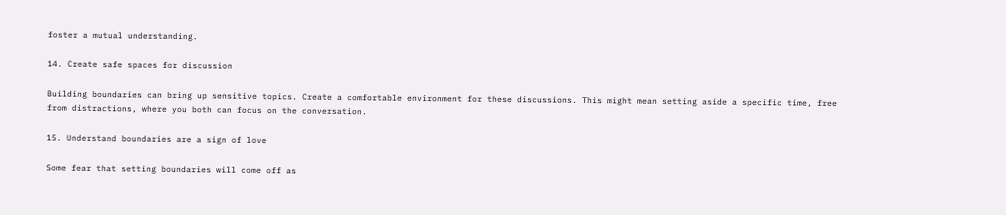foster a mutual understanding.

14. Create safe spaces for discussion

Building boundaries can bring up sensitive topics. Create a comfortable environment for these discussions. This might mean setting aside a specific time, free from distractions, where you both can focus on the conversation.

15. Understand boundaries are a sign of love

Some fear that setting boundaries will come off as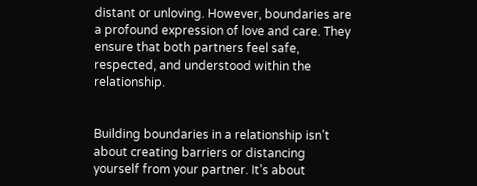distant or unloving. However, boundaries are a profound expression of love and care. They ensure that both partners feel safe, respected, and understood within the relationship.


Building boundaries in a relationship isn’t about creating barriers or distancing yourself from your partner. It’s about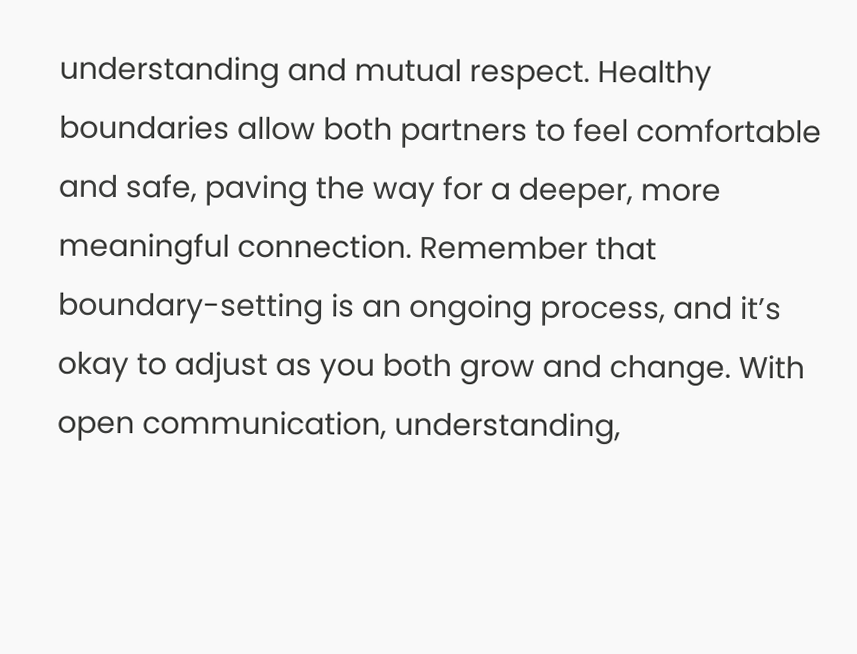understanding and mutual respect. Healthy boundaries allow both partners to feel comfortable and safe, paving the way for a deeper, more meaningful connection. Remember that boundary-setting is an ongoing process, and it’s okay to adjust as you both grow and change. With open communication, understanding,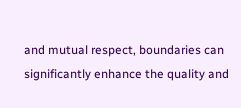and mutual respect, boundaries can significantly enhance the quality and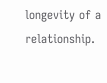longevity of a relationship.